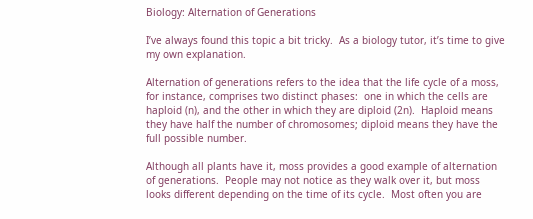Biology: Alternation of Generations

I’ve always found this topic a bit tricky.  As a biology tutor, it’s time to give my own explanation.

Alternation of generations refers to the idea that the life cycle of a moss, for instance, comprises two distinct phases:  one in which the cells are haploid (n), and the other in which they are diploid (2n).  Haploid means they have half the number of chromosomes; diploid means they have the full possible number.

Although all plants have it, moss provides a good example of alternation of generations.  People may not notice as they walk over it, but moss looks different depending on the time of its cycle.  Most often you are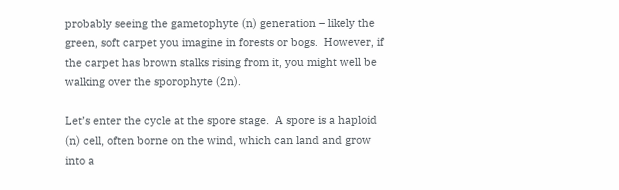probably seeing the gametophyte (n) generation – likely the green, soft carpet you imagine in forests or bogs.  However, if the carpet has brown stalks rising from it, you might well be walking over the sporophyte (2n).

Let’s enter the cycle at the spore stage.  A spore is a haploid (n) cell, often borne on the wind, which can land and grow into a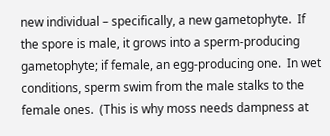new individual – specifically, a new gametophyte.  If the spore is male, it grows into a sperm-producing gametophyte; if female, an egg-producing one.  In wet conditions, sperm swim from the male stalks to the female ones.  (This is why moss needs dampness at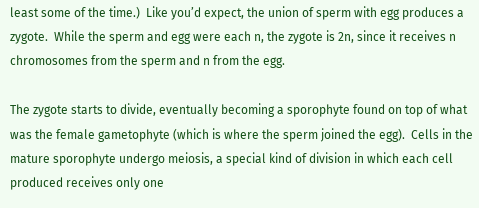least some of the time.)  Like you’d expect, the union of sperm with egg produces a zygote.  While the sperm and egg were each n, the zygote is 2n, since it receives n chromosomes from the sperm and n from the egg.

The zygote starts to divide, eventually becoming a sporophyte found on top of what was the female gametophyte (which is where the sperm joined the egg).  Cells in the mature sporophyte undergo meiosis, a special kind of division in which each cell produced receives only one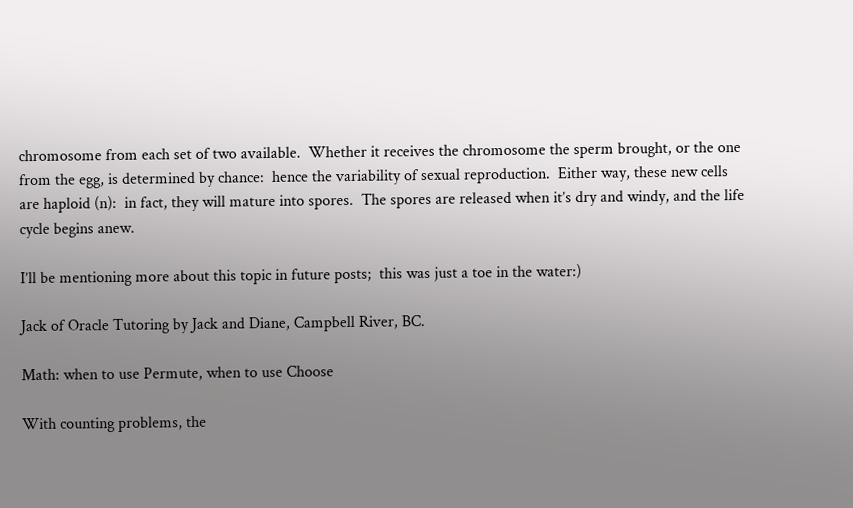chromosome from each set of two available.  Whether it receives the chromosome the sperm brought, or the one from the egg, is determined by chance:  hence the variability of sexual reproduction.  Either way, these new cells are haploid (n):  in fact, they will mature into spores.  The spores are released when it’s dry and windy, and the life cycle begins anew.

I’ll be mentioning more about this topic in future posts;  this was just a toe in the water:)

Jack of Oracle Tutoring by Jack and Diane, Campbell River, BC.

Math: when to use Permute, when to use Choose

With counting problems, the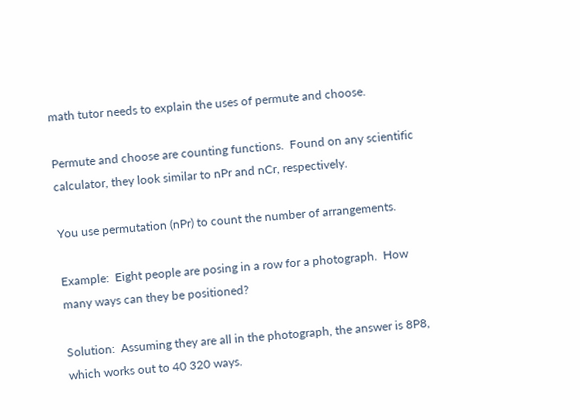math tutor needs to explain the uses of permute and choose.

Permute and choose are counting functions.  Found on any scientific calculator, they look similar to nPr and nCr, respectively.

You use permutation (nPr) to count the number of arrangements.

Example:  Eight people are posing in a row for a photograph.  How many ways can they be positioned?

Solution:  Assuming they are all in the photograph, the answer is 8P8, which works out to 40 320 ways.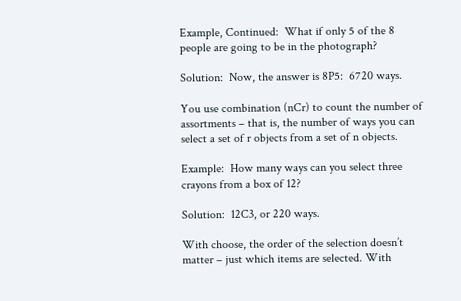Example, Continued:  What if only 5 of the 8 people are going to be in the photograph?

Solution:  Now, the answer is 8P5:  6720 ways.

You use combination (nCr) to count the number of assortments – that is, the number of ways you can select a set of r objects from a set of n objects.

Example:  How many ways can you select three crayons from a box of 12?

Solution:  12C3, or 220 ways.

With choose, the order of the selection doesn’t matter – just which items are selected. With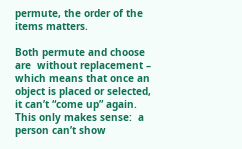permute, the order of the items matters.

Both permute and choose are  without replacement – which means that once an object is placed or selected, it can’t “come up” again.  This only makes sense:  a person can’t show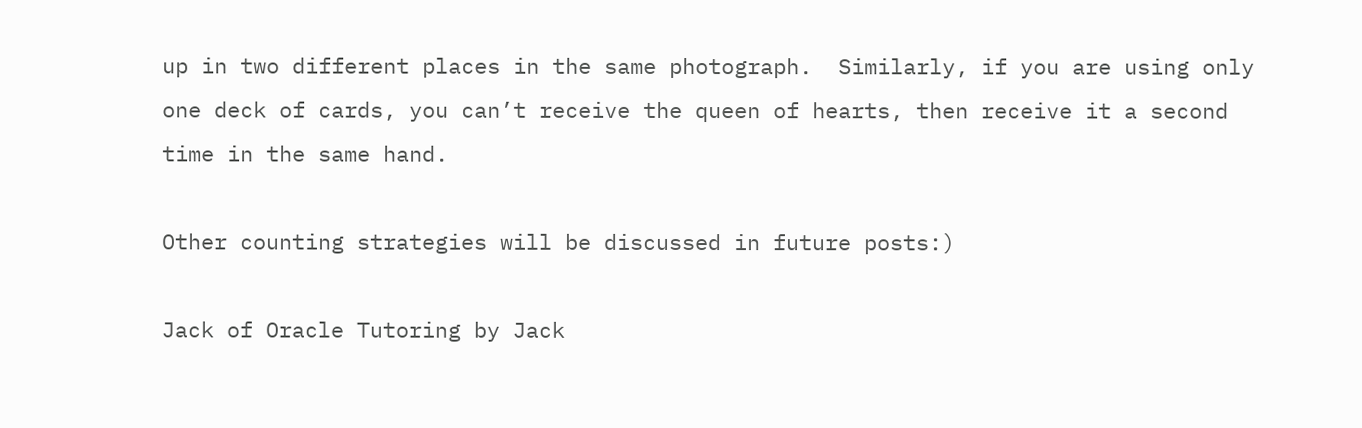up in two different places in the same photograph.  Similarly, if you are using only one deck of cards, you can’t receive the queen of hearts, then receive it a second time in the same hand.

Other counting strategies will be discussed in future posts:)

Jack of Oracle Tutoring by Jack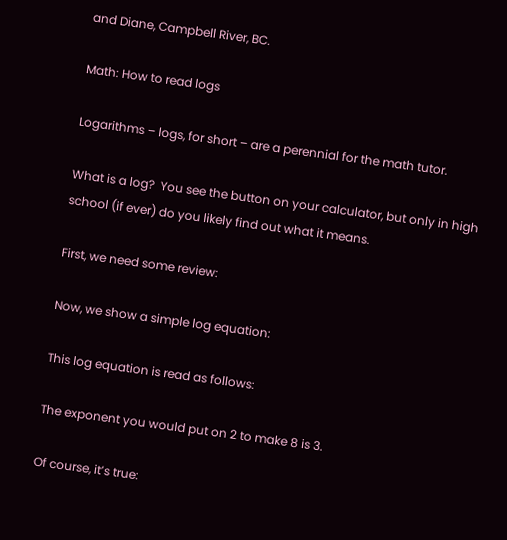and Diane, Campbell River, BC.

Math: How to read logs

Logarithms – logs, for short – are a perennial for the math tutor.

What is a log?  You see the button on your calculator, but only in high school (if ever) do you likely find out what it means.

First, we need some review:

Now, we show a simple log equation:

This log equation is read as follows:

The exponent you would put on 2 to make 8 is 3.

Of course, it’s true: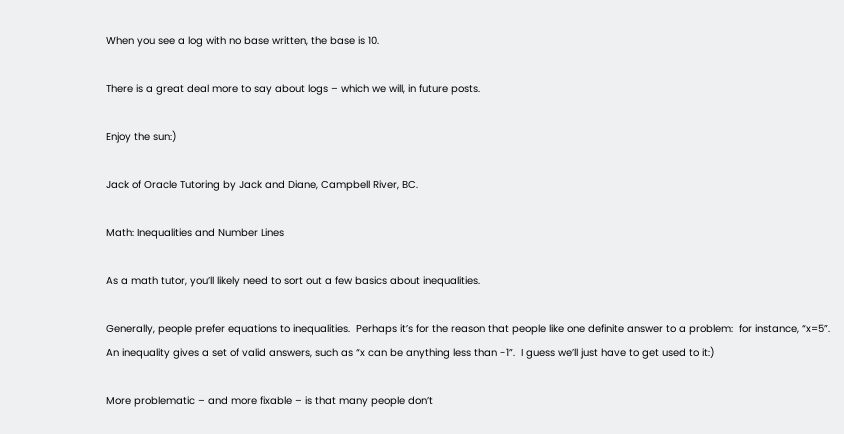When you see a log with no base written, the base is 10.

There is a great deal more to say about logs – which we will, in future posts.

Enjoy the sun:)

Jack of Oracle Tutoring by Jack and Diane, Campbell River, BC.

Math: Inequalities and Number Lines

As a math tutor, you’ll likely need to sort out a few basics about inequalities.

Generally, people prefer equations to inequalities.  Perhaps it’s for the reason that people like one definite answer to a problem:  for instance, “x=5”.  An inequality gives a set of valid answers, such as “x can be anything less than -1”.  I guess we’ll just have to get used to it:)

More problematic – and more fixable – is that many people don’t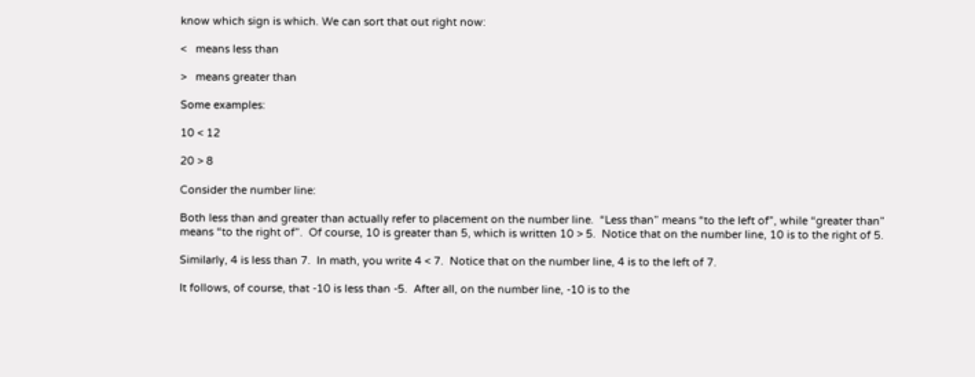know which sign is which. We can sort that out right now:

<   means less than

>   means greater than

Some examples:

10 < 12

20 > 8

Consider the number line:

Both less than and greater than actually refer to placement on the number line.  “Less than” means “to the left of”, while “greater than” means “to the right of”.  Of course, 10 is greater than 5, which is written 10 > 5.  Notice that on the number line, 10 is to the right of 5.

Similarly, 4 is less than 7.  In math, you write 4 < 7.  Notice that on the number line, 4 is to the left of 7.

It follows, of course, that -10 is less than -5.  After all, on the number line, -10 is to the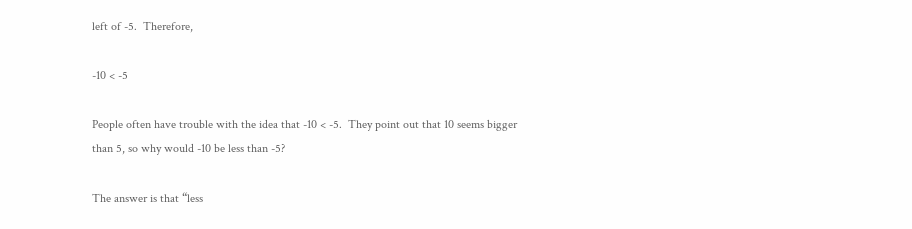left of -5.  Therefore,

-10 < -5

People often have trouble with the idea that -10 < -5.  They point out that 10 seems bigger than 5, so why would -10 be less than -5?

The answer is that “less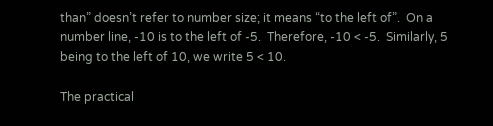than” doesn’t refer to number size; it means “to the left of”.  On a number line, -10 is to the left of -5.  Therefore, -10 < -5.  Similarly, 5 being to the left of 10, we write 5 < 10.

The practical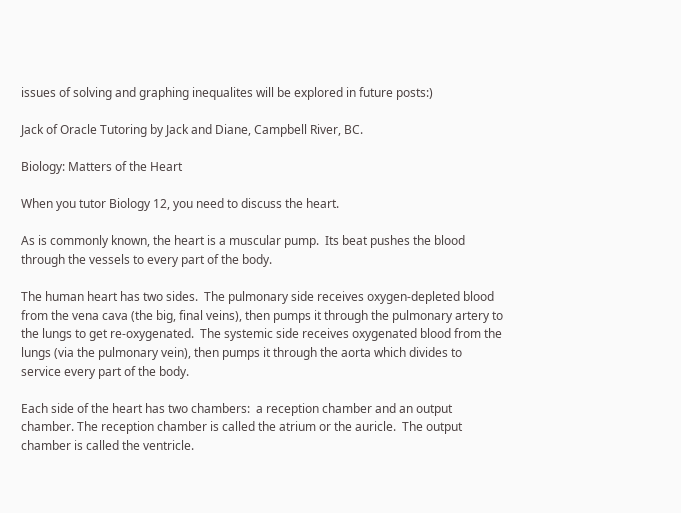issues of solving and graphing inequalites will be explored in future posts:)

Jack of Oracle Tutoring by Jack and Diane, Campbell River, BC.

Biology: Matters of the Heart

When you tutor Biology 12, you need to discuss the heart.

As is commonly known, the heart is a muscular pump.  Its beat pushes the blood through the vessels to every part of the body.

The human heart has two sides.  The pulmonary side receives oxygen-depleted blood from the vena cava (the big, final veins), then pumps it through the pulmonary artery to the lungs to get re-oxygenated.  The systemic side receives oxygenated blood from the lungs (via the pulmonary vein), then pumps it through the aorta which divides to service every part of the body.

Each side of the heart has two chambers:  a reception chamber and an output chamber. The reception chamber is called the atrium or the auricle.  The output chamber is called the ventricle.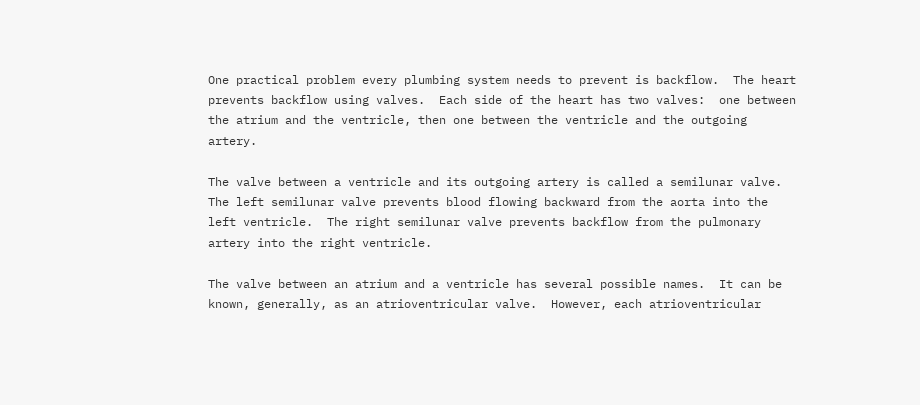One practical problem every plumbing system needs to prevent is backflow.  The heart prevents backflow using valves.  Each side of the heart has two valves:  one between the atrium and the ventricle, then one between the ventricle and the outgoing artery.

The valve between a ventricle and its outgoing artery is called a semilunar valve.  The left semilunar valve prevents blood flowing backward from the aorta into the left ventricle.  The right semilunar valve prevents backflow from the pulmonary artery into the right ventricle.

The valve between an atrium and a ventricle has several possible names.  It can be known, generally, as an atrioventricular valve.  However, each atrioventricular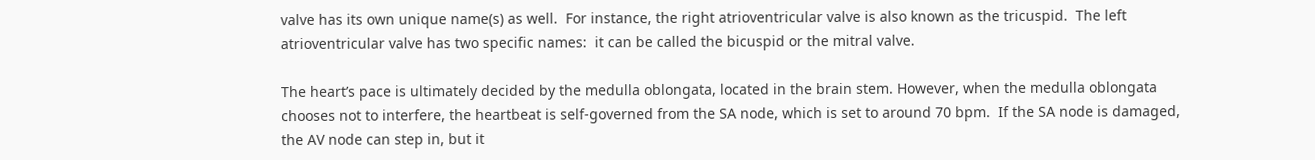valve has its own unique name(s) as well.  For instance, the right atrioventricular valve is also known as the tricuspid.  The left atrioventricular valve has two specific names:  it can be called the bicuspid or the mitral valve.

The heart’s pace is ultimately decided by the medulla oblongata, located in the brain stem. However, when the medulla oblongata chooses not to interfere, the heartbeat is self-governed from the SA node, which is set to around 70 bpm.  If the SA node is damaged, the AV node can step in, but it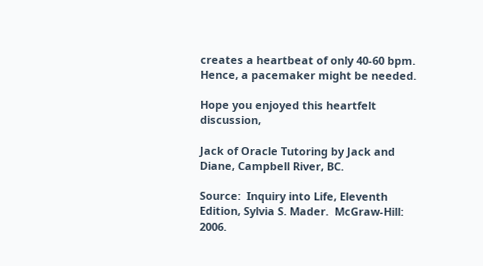creates a heartbeat of only 40-60 bpm. Hence, a pacemaker might be needed.

Hope you enjoyed this heartfelt discussion,

Jack of Oracle Tutoring by Jack and Diane, Campbell River, BC.

Source:  Inquiry into Life, Eleventh Edition, Sylvia S. Mader.  McGraw-Hill:  2006.